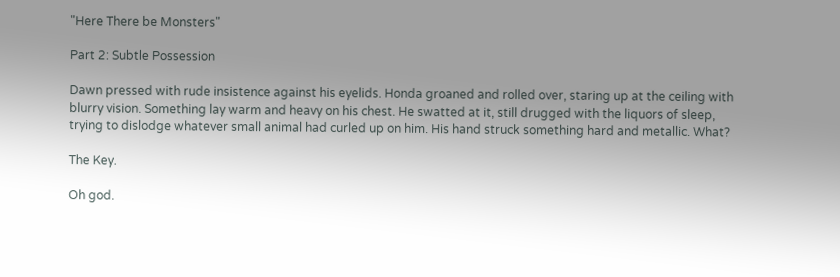"Here There be Monsters"

Part 2: Subtle Possession

Dawn pressed with rude insistence against his eyelids. Honda groaned and rolled over, staring up at the ceiling with blurry vision. Something lay warm and heavy on his chest. He swatted at it, still drugged with the liquors of sleep, trying to dislodge whatever small animal had curled up on him. His hand struck something hard and metallic. What?

The Key.

Oh god.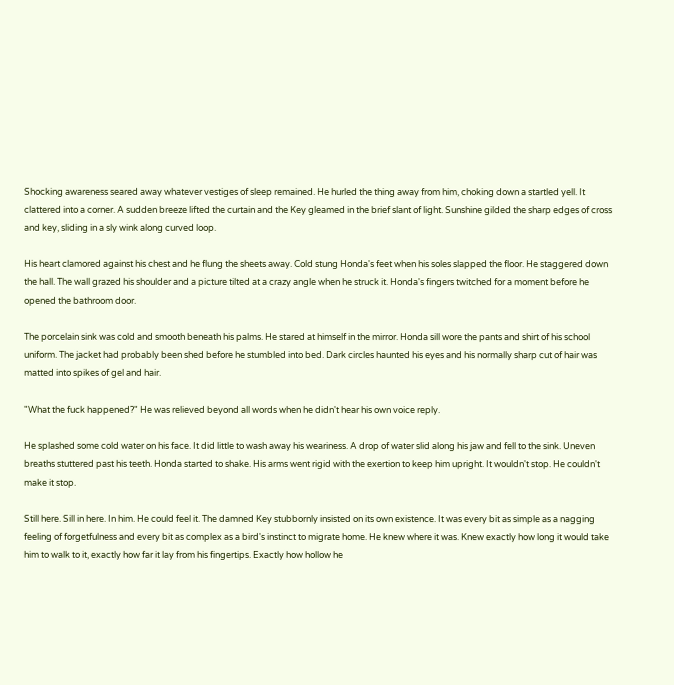Shocking awareness seared away whatever vestiges of sleep remained. He hurled the thing away from him, choking down a startled yell. It clattered into a corner. A sudden breeze lifted the curtain and the Key gleamed in the brief slant of light. Sunshine gilded the sharp edges of cross and key, sliding in a sly wink along curved loop.

His heart clamored against his chest and he flung the sheets away. Cold stung Honda's feet when his soles slapped the floor. He staggered down the hall. The wall grazed his shoulder and a picture tilted at a crazy angle when he struck it. Honda's fingers twitched for a moment before he opened the bathroom door.

The porcelain sink was cold and smooth beneath his palms. He stared at himself in the mirror. Honda sill wore the pants and shirt of his school uniform. The jacket had probably been shed before he stumbled into bed. Dark circles haunted his eyes and his normally sharp cut of hair was matted into spikes of gel and hair.

"What the fuck happened?" He was relieved beyond all words when he didn't hear his own voice reply.

He splashed some cold water on his face. It did little to wash away his weariness. A drop of water slid along his jaw and fell to the sink. Uneven breaths stuttered past his teeth. Honda started to shake. His arms went rigid with the exertion to keep him upright. It wouldn't stop. He couldn't make it stop.

Still here. Sill in here. In him. He could feel it. The damned Key stubbornly insisted on its own existence. It was every bit as simple as a nagging feeling of forgetfulness and every bit as complex as a bird's instinct to migrate home. He knew where it was. Knew exactly how long it would take him to walk to it, exactly how far it lay from his fingertips. Exactly how hollow he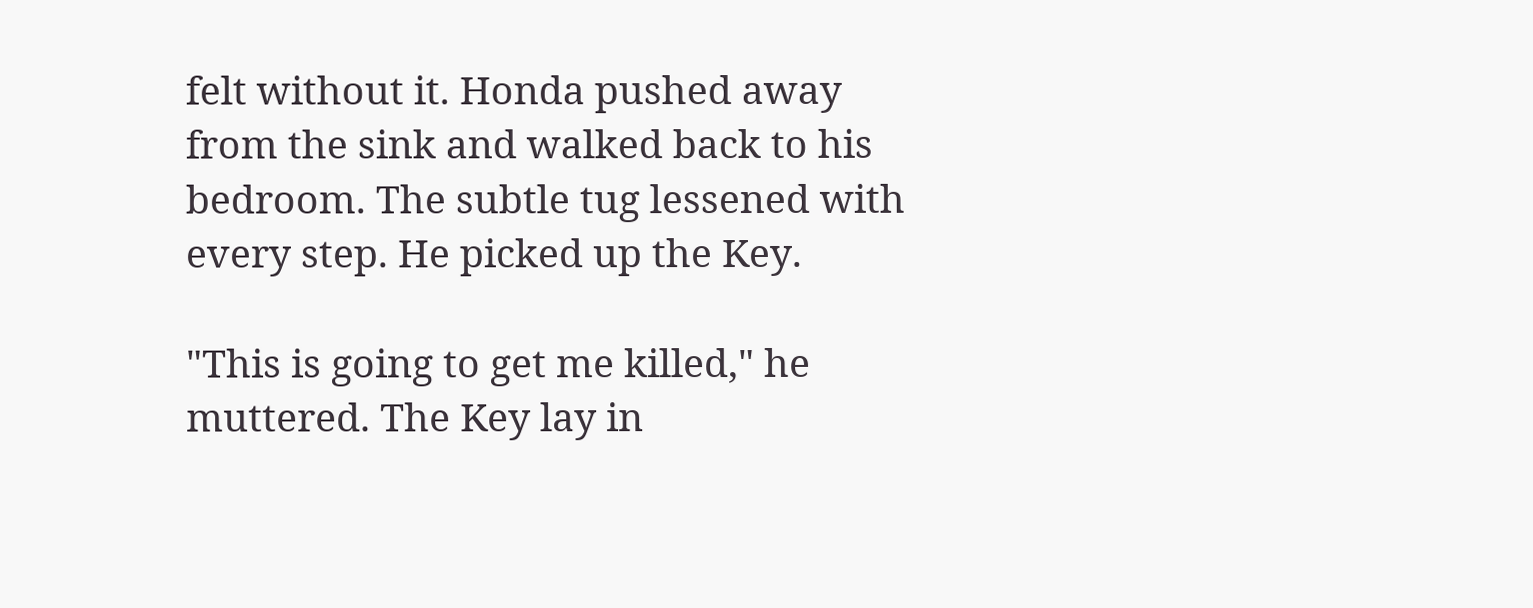felt without it. Honda pushed away from the sink and walked back to his bedroom. The subtle tug lessened with every step. He picked up the Key.

"This is going to get me killed," he muttered. The Key lay in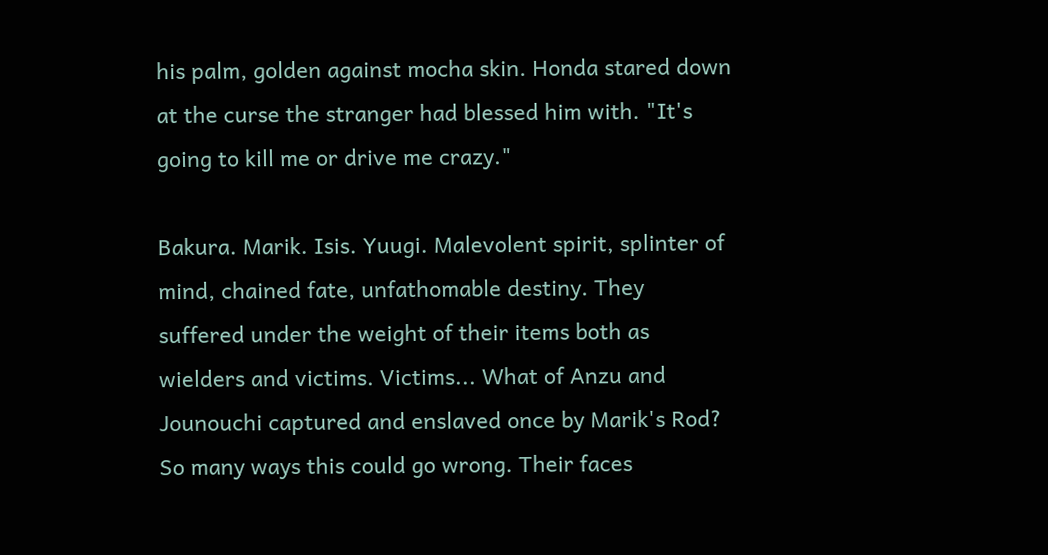his palm, golden against mocha skin. Honda stared down at the curse the stranger had blessed him with. "It's going to kill me or drive me crazy."

Bakura. Marik. Isis. Yuugi. Malevolent spirit, splinter of mind, chained fate, unfathomable destiny. They suffered under the weight of their items both as wielders and victims. Victims... What of Anzu and Jounouchi captured and enslaved once by Marik's Rod? So many ways this could go wrong. Their faces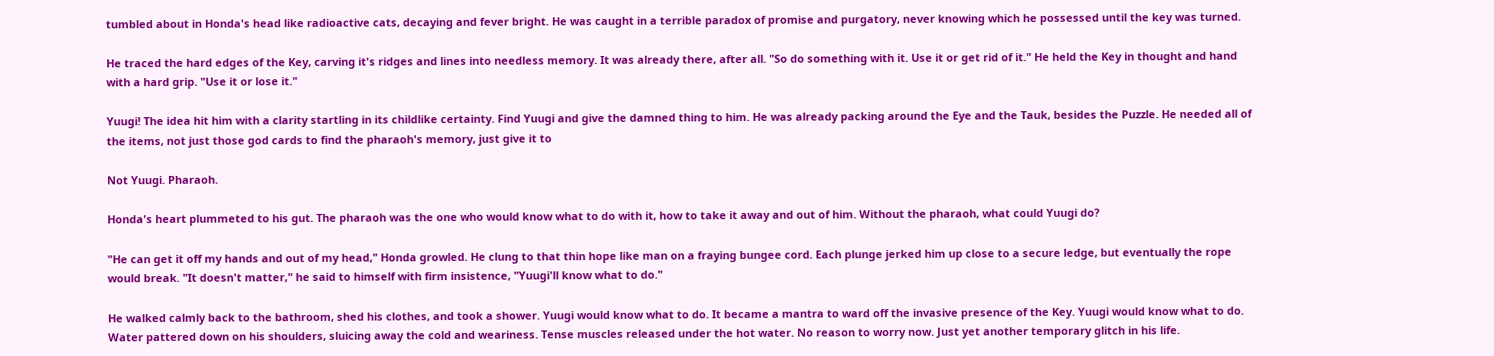tumbled about in Honda's head like radioactive cats, decaying and fever bright. He was caught in a terrible paradox of promise and purgatory, never knowing which he possessed until the key was turned.

He traced the hard edges of the Key, carving it's ridges and lines into needless memory. It was already there, after all. "So do something with it. Use it or get rid of it." He held the Key in thought and hand with a hard grip. "Use it or lose it."

Yuugi! The idea hit him with a clarity startling in its childlike certainty. Find Yuugi and give the damned thing to him. He was already packing around the Eye and the Tauk, besides the Puzzle. He needed all of the items, not just those god cards to find the pharaoh's memory, just give it to

Not Yuugi. Pharaoh.

Honda's heart plummeted to his gut. The pharaoh was the one who would know what to do with it, how to take it away and out of him. Without the pharaoh, what could Yuugi do?

"He can get it off my hands and out of my head," Honda growled. He clung to that thin hope like man on a fraying bungee cord. Each plunge jerked him up close to a secure ledge, but eventually the rope would break. "It doesn't matter," he said to himself with firm insistence, "Yuugi'll know what to do."

He walked calmly back to the bathroom, shed his clothes, and took a shower. Yuugi would know what to do. It became a mantra to ward off the invasive presence of the Key. Yuugi would know what to do. Water pattered down on his shoulders, sluicing away the cold and weariness. Tense muscles released under the hot water. No reason to worry now. Just yet another temporary glitch in his life.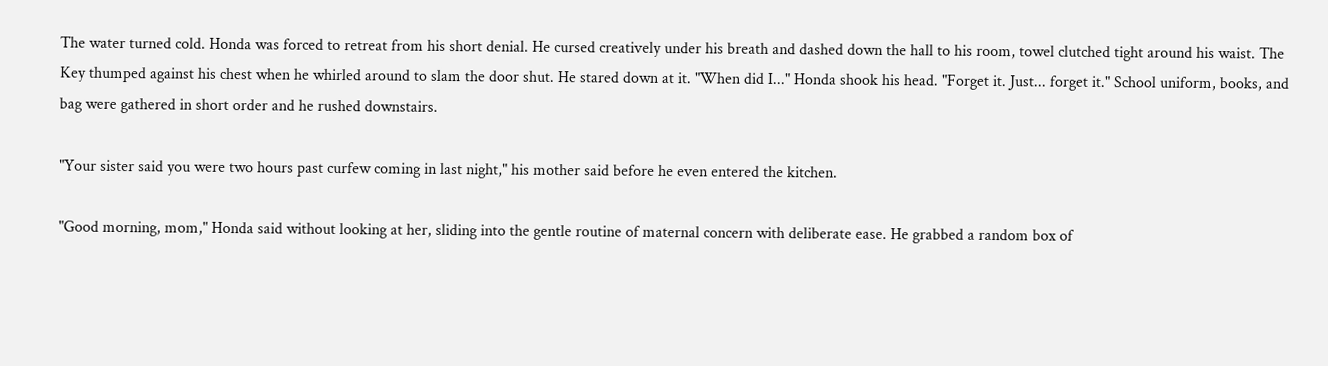The water turned cold. Honda was forced to retreat from his short denial. He cursed creatively under his breath and dashed down the hall to his room, towel clutched tight around his waist. The Key thumped against his chest when he whirled around to slam the door shut. He stared down at it. "When did I..." Honda shook his head. "Forget it. Just... forget it." School uniform, books, and bag were gathered in short order and he rushed downstairs.

"Your sister said you were two hours past curfew coming in last night," his mother said before he even entered the kitchen.

"Good morning, mom," Honda said without looking at her, sliding into the gentle routine of maternal concern with deliberate ease. He grabbed a random box of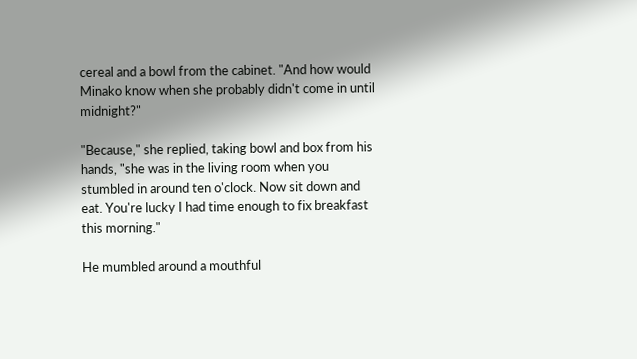cereal and a bowl from the cabinet. "And how would Minako know when she probably didn't come in until midnight?"

"Because," she replied, taking bowl and box from his hands, "she was in the living room when you stumbled in around ten o'clock. Now sit down and eat. You're lucky I had time enough to fix breakfast this morning."

He mumbled around a mouthful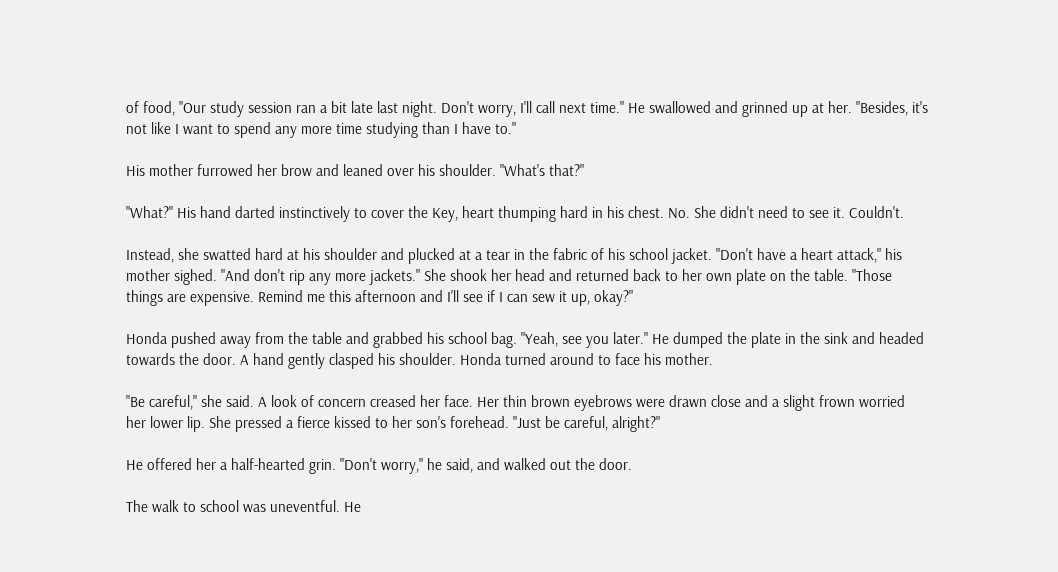of food, "Our study session ran a bit late last night. Don't worry, I'll call next time." He swallowed and grinned up at her. "Besides, it's not like I want to spend any more time studying than I have to."

His mother furrowed her brow and leaned over his shoulder. "What's that?"

"What?" His hand darted instinctively to cover the Key, heart thumping hard in his chest. No. She didn't need to see it. Couldn't.

Instead, she swatted hard at his shoulder and plucked at a tear in the fabric of his school jacket. "Don't have a heart attack," his mother sighed. "And don't rip any more jackets." She shook her head and returned back to her own plate on the table. "Those things are expensive. Remind me this afternoon and I'll see if I can sew it up, okay?"

Honda pushed away from the table and grabbed his school bag. "Yeah, see you later." He dumped the plate in the sink and headed towards the door. A hand gently clasped his shoulder. Honda turned around to face his mother.

"Be careful," she said. A look of concern creased her face. Her thin brown eyebrows were drawn close and a slight frown worried her lower lip. She pressed a fierce kissed to her son's forehead. "Just be careful, alright?"

He offered her a half-hearted grin. "Don't worry," he said, and walked out the door.

The walk to school was uneventful. He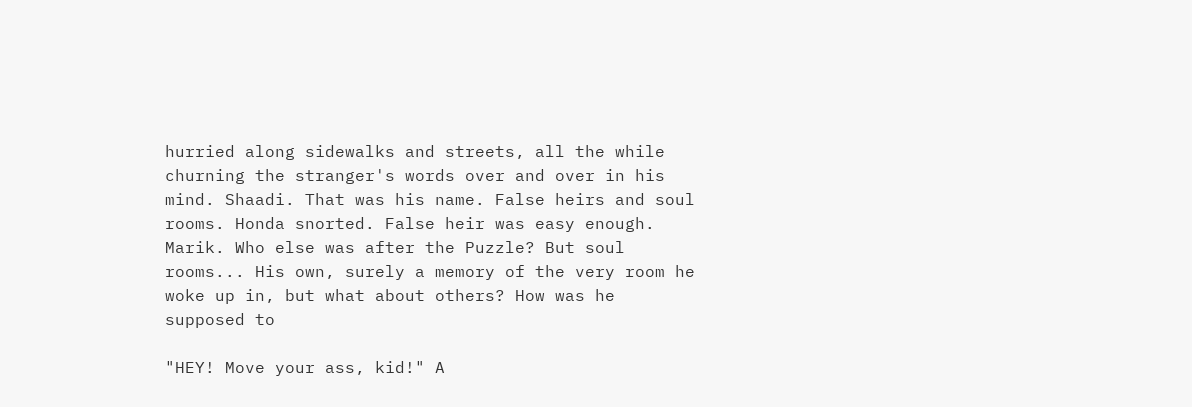hurried along sidewalks and streets, all the while churning the stranger's words over and over in his mind. Shaadi. That was his name. False heirs and soul rooms. Honda snorted. False heir was easy enough. Marik. Who else was after the Puzzle? But soul rooms... His own, surely a memory of the very room he woke up in, but what about others? How was he supposed to

"HEY! Move your ass, kid!" A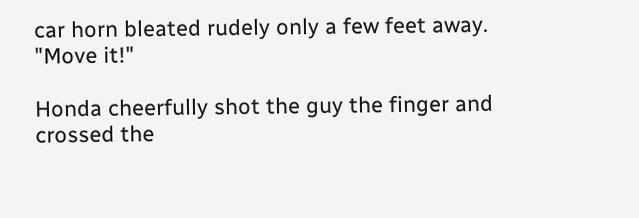car horn bleated rudely only a few feet away. "Move it!"

Honda cheerfully shot the guy the finger and crossed the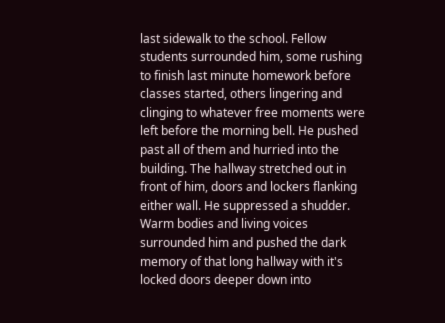last sidewalk to the school. Fellow students surrounded him, some rushing to finish last minute homework before classes started, others lingering and clinging to whatever free moments were left before the morning bell. He pushed past all of them and hurried into the building. The hallway stretched out in front of him, doors and lockers flanking either wall. He suppressed a shudder. Warm bodies and living voices surrounded him and pushed the dark memory of that long hallway with it's locked doors deeper down into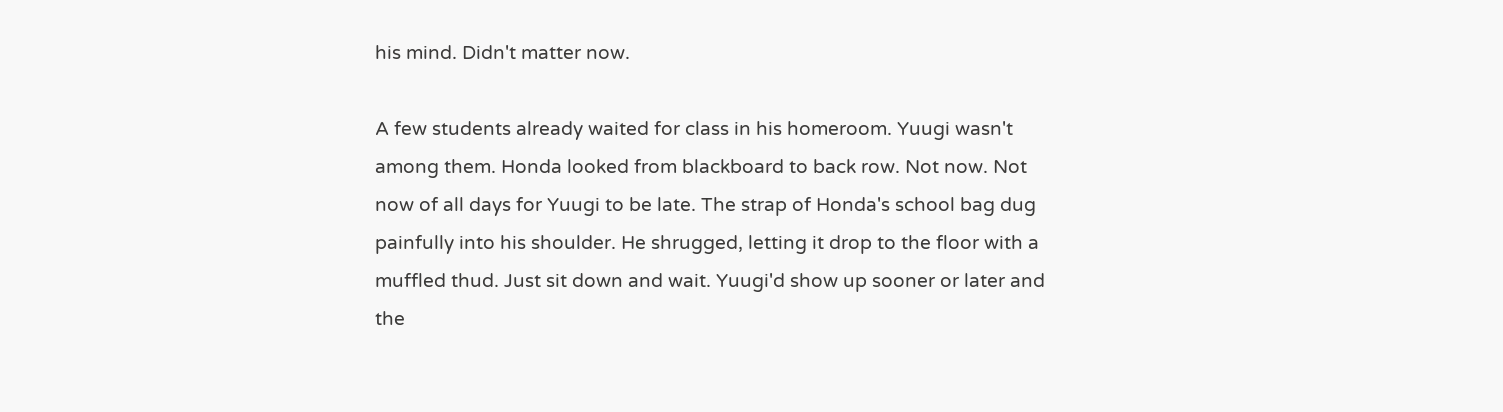his mind. Didn't matter now.

A few students already waited for class in his homeroom. Yuugi wasn't among them. Honda looked from blackboard to back row. Not now. Not now of all days for Yuugi to be late. The strap of Honda's school bag dug painfully into his shoulder. He shrugged, letting it drop to the floor with a muffled thud. Just sit down and wait. Yuugi'd show up sooner or later and the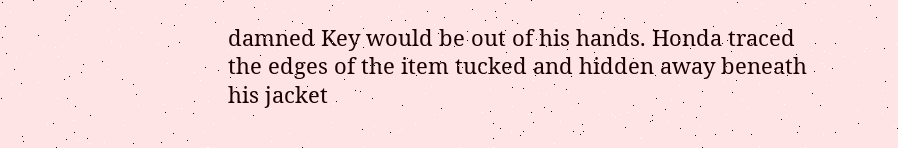damned Key would be out of his hands. Honda traced the edges of the item tucked and hidden away beneath his jacket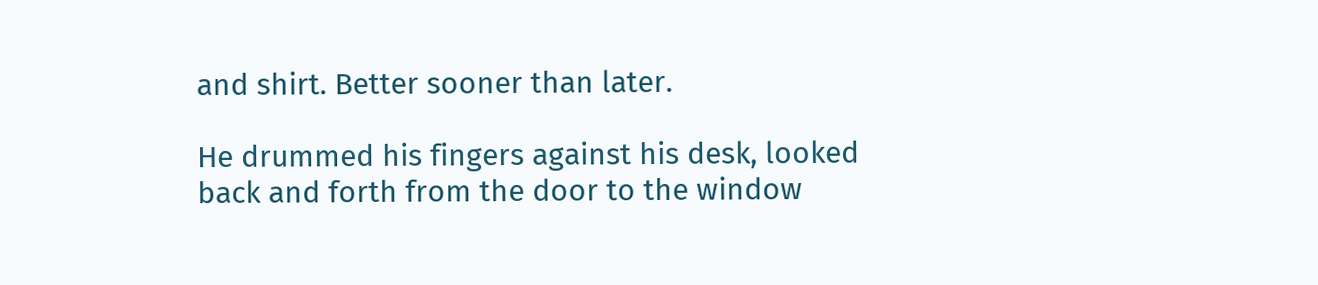and shirt. Better sooner than later.

He drummed his fingers against his desk, looked back and forth from the door to the window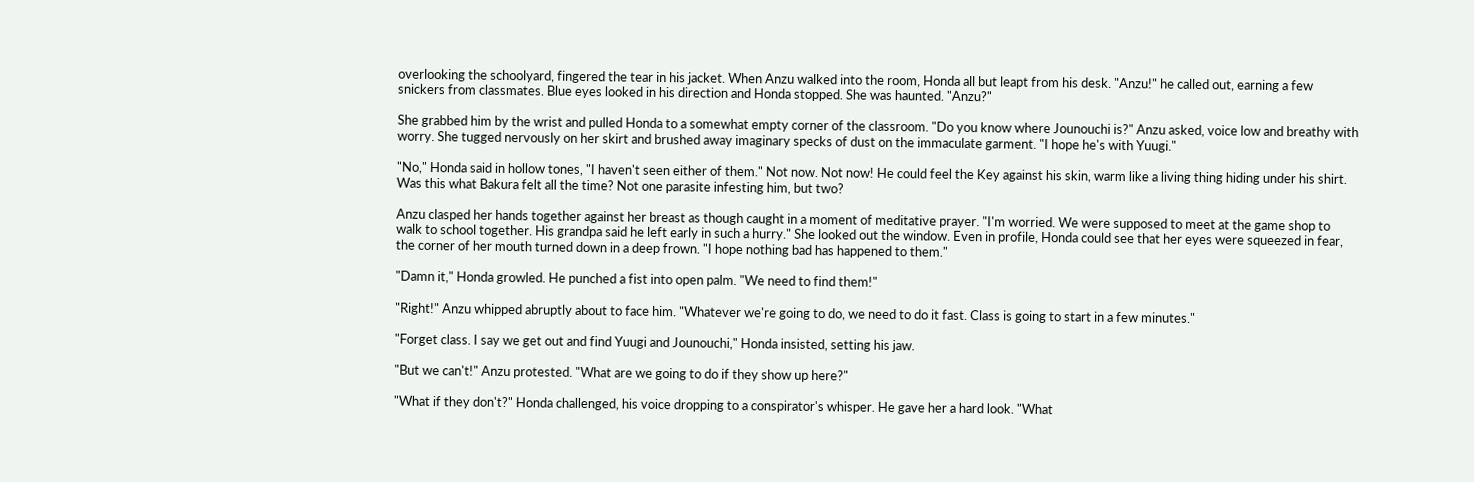overlooking the schoolyard, fingered the tear in his jacket. When Anzu walked into the room, Honda all but leapt from his desk. "Anzu!" he called out, earning a few snickers from classmates. Blue eyes looked in his direction and Honda stopped. She was haunted. "Anzu?"

She grabbed him by the wrist and pulled Honda to a somewhat empty corner of the classroom. "Do you know where Jounouchi is?" Anzu asked, voice low and breathy with worry. She tugged nervously on her skirt and brushed away imaginary specks of dust on the immaculate garment. "I hope he's with Yuugi."

"No," Honda said in hollow tones, "I haven't seen either of them." Not now. Not now! He could feel the Key against his skin, warm like a living thing hiding under his shirt. Was this what Bakura felt all the time? Not one parasite infesting him, but two?

Anzu clasped her hands together against her breast as though caught in a moment of meditative prayer. "I'm worried. We were supposed to meet at the game shop to walk to school together. His grandpa said he left early in such a hurry." She looked out the window. Even in profile, Honda could see that her eyes were squeezed in fear, the corner of her mouth turned down in a deep frown. "I hope nothing bad has happened to them."

"Damn it," Honda growled. He punched a fist into open palm. "We need to find them!"

"Right!" Anzu whipped abruptly about to face him. "Whatever we're going to do, we need to do it fast. Class is going to start in a few minutes."

"Forget class. I say we get out and find Yuugi and Jounouchi," Honda insisted, setting his jaw.

"But we can't!" Anzu protested. "What are we going to do if they show up here?"

"What if they don't?" Honda challenged, his voice dropping to a conspirator's whisper. He gave her a hard look. "What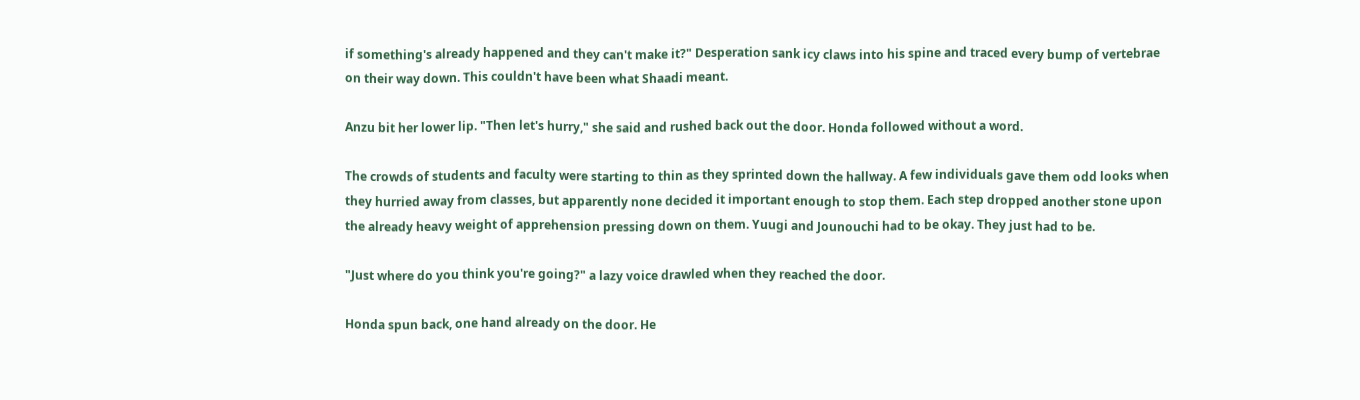if something's already happened and they can't make it?" Desperation sank icy claws into his spine and traced every bump of vertebrae on their way down. This couldn't have been what Shaadi meant.

Anzu bit her lower lip. "Then let's hurry," she said and rushed back out the door. Honda followed without a word.

The crowds of students and faculty were starting to thin as they sprinted down the hallway. A few individuals gave them odd looks when they hurried away from classes, but apparently none decided it important enough to stop them. Each step dropped another stone upon the already heavy weight of apprehension pressing down on them. Yuugi and Jounouchi had to be okay. They just had to be.

"Just where do you think you're going?" a lazy voice drawled when they reached the door.

Honda spun back, one hand already on the door. He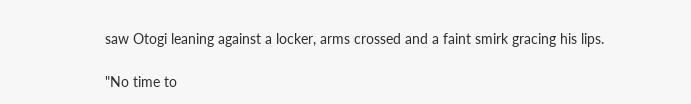saw Otogi leaning against a locker, arms crossed and a faint smirk gracing his lips.

"No time to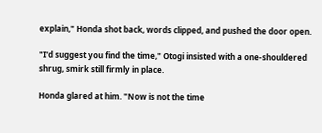explain," Honda shot back, words clipped, and pushed the door open.

"I'd suggest you find the time," Otogi insisted with a one-shouldered shrug, smirk still firmly in place.

Honda glared at him. "Now is not the time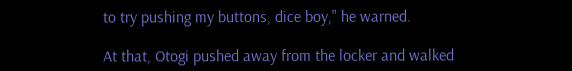to try pushing my buttons, dice boy," he warned.

At that, Otogi pushed away from the locker and walked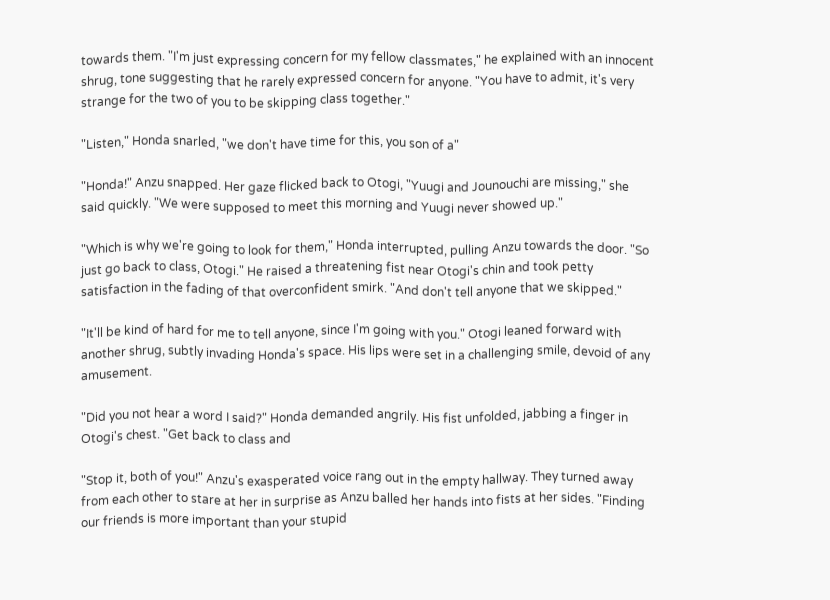towards them. "I'm just expressing concern for my fellow classmates," he explained with an innocent shrug, tone suggesting that he rarely expressed concern for anyone. "You have to admit, it's very strange for the two of you to be skipping class together."

"Listen," Honda snarled, "we don't have time for this, you son of a"

"Honda!" Anzu snapped. Her gaze flicked back to Otogi, "Yuugi and Jounouchi are missing," she said quickly. "We were supposed to meet this morning and Yuugi never showed up."

"Which is why we're going to look for them," Honda interrupted, pulling Anzu towards the door. "So just go back to class, Otogi." He raised a threatening fist near Otogi's chin and took petty satisfaction in the fading of that overconfident smirk. "And don't tell anyone that we skipped."

"It'll be kind of hard for me to tell anyone, since I'm going with you." Otogi leaned forward with another shrug, subtly invading Honda's space. His lips were set in a challenging smile, devoid of any amusement.

"Did you not hear a word I said?" Honda demanded angrily. His fist unfolded, jabbing a finger in Otogi's chest. "Get back to class and

"Stop it, both of you!" Anzu's exasperated voice rang out in the empty hallway. They turned away from each other to stare at her in surprise as Anzu balled her hands into fists at her sides. "Finding our friends is more important than your stupid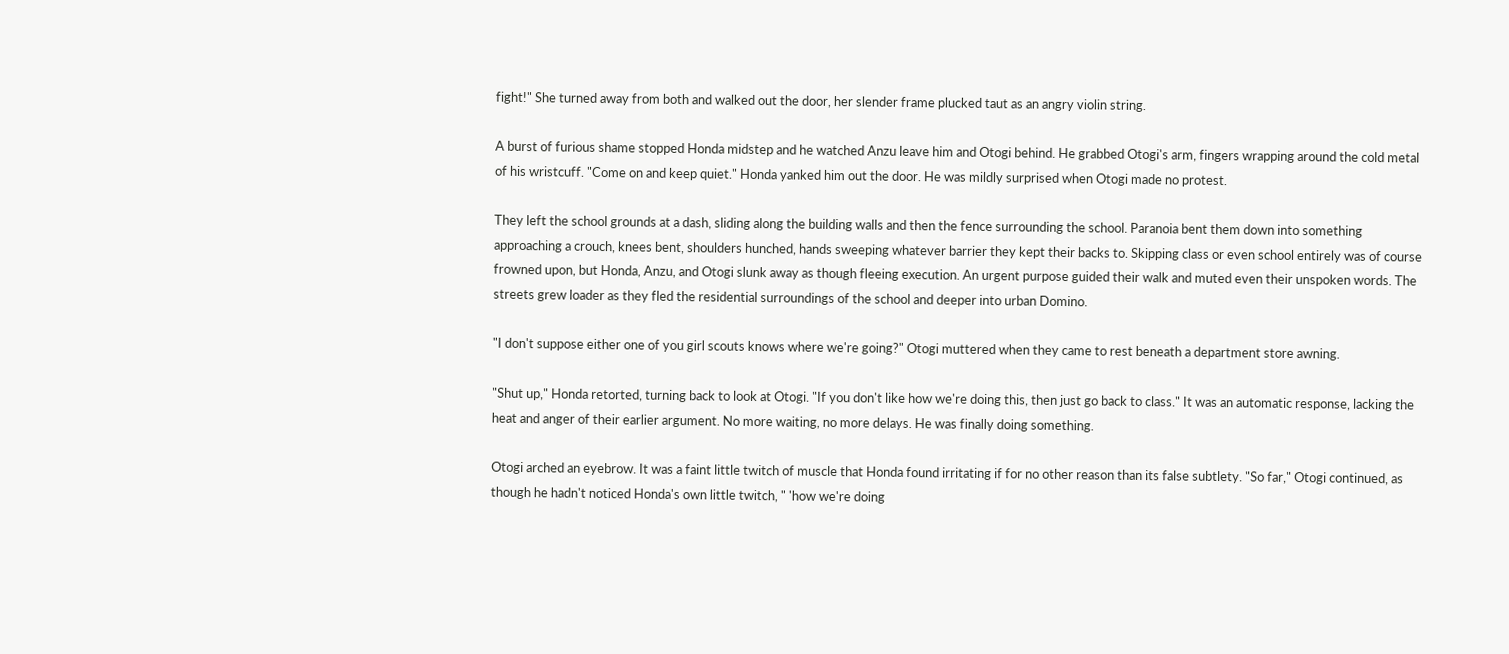fight!" She turned away from both and walked out the door, her slender frame plucked taut as an angry violin string.

A burst of furious shame stopped Honda midstep and he watched Anzu leave him and Otogi behind. He grabbed Otogi's arm, fingers wrapping around the cold metal of his wristcuff. "Come on and keep quiet." Honda yanked him out the door. He was mildly surprised when Otogi made no protest.

They left the school grounds at a dash, sliding along the building walls and then the fence surrounding the school. Paranoia bent them down into something approaching a crouch, knees bent, shoulders hunched, hands sweeping whatever barrier they kept their backs to. Skipping class or even school entirely was of course frowned upon, but Honda, Anzu, and Otogi slunk away as though fleeing execution. An urgent purpose guided their walk and muted even their unspoken words. The streets grew loader as they fled the residential surroundings of the school and deeper into urban Domino.

"I don't suppose either one of you girl scouts knows where we're going?" Otogi muttered when they came to rest beneath a department store awning.

"Shut up," Honda retorted, turning back to look at Otogi. "If you don't like how we're doing this, then just go back to class." It was an automatic response, lacking the heat and anger of their earlier argument. No more waiting, no more delays. He was finally doing something.

Otogi arched an eyebrow. It was a faint little twitch of muscle that Honda found irritating if for no other reason than its false subtlety. "So far," Otogi continued, as though he hadn't noticed Honda's own little twitch, " 'how we're doing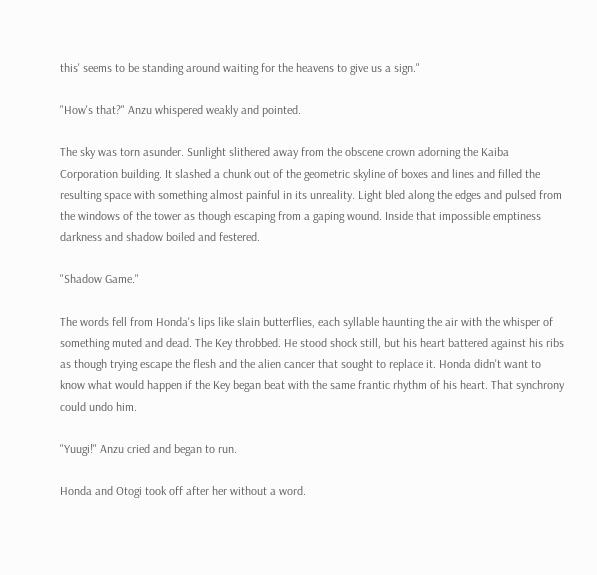this' seems to be standing around waiting for the heavens to give us a sign."

"How's that?" Anzu whispered weakly and pointed.

The sky was torn asunder. Sunlight slithered away from the obscene crown adorning the Kaiba Corporation building. It slashed a chunk out of the geometric skyline of boxes and lines and filled the resulting space with something almost painful in its unreality. Light bled along the edges and pulsed from the windows of the tower as though escaping from a gaping wound. Inside that impossible emptiness darkness and shadow boiled and festered.

"Shadow Game."

The words fell from Honda's lips like slain butterflies, each syllable haunting the air with the whisper of something muted and dead. The Key throbbed. He stood shock still, but his heart battered against his ribs as though trying escape the flesh and the alien cancer that sought to replace it. Honda didn't want to know what would happen if the Key began beat with the same frantic rhythm of his heart. That synchrony could undo him.

"Yuugi!" Anzu cried and began to run.

Honda and Otogi took off after her without a word.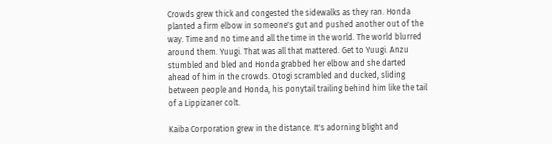Crowds grew thick and congested the sidewalks as they ran. Honda planted a firm elbow in someone's gut and pushed another out of the way. Time and no time and all the time in the world. The world blurred around them. Yuugi. That was all that mattered. Get to Yuugi. Anzu stumbled and bled and Honda grabbed her elbow and she darted ahead of him in the crowds. Otogi scrambled and ducked, sliding between people and Honda, his ponytail trailing behind him like the tail of a Lippizaner colt.

Kaiba Corporation grew in the distance. It's adorning blight and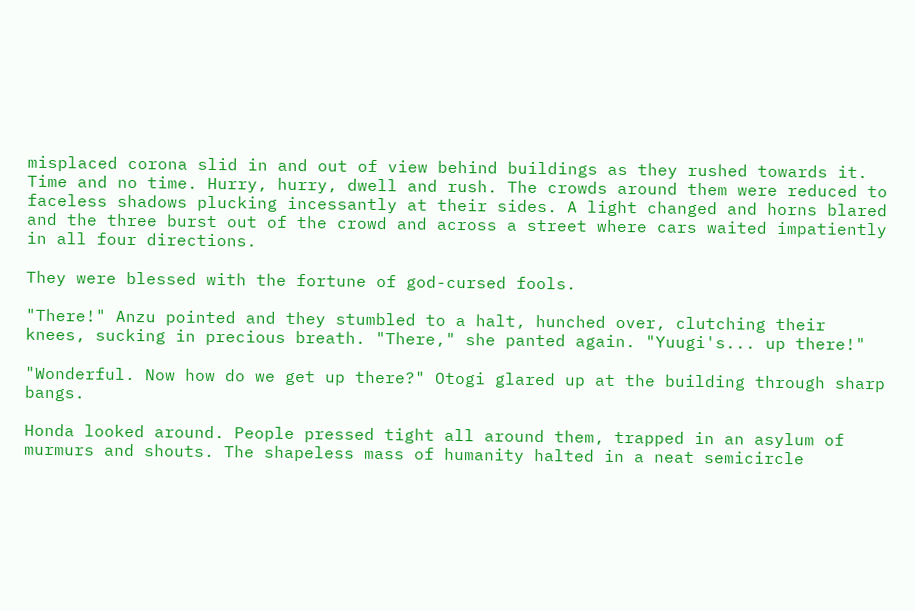misplaced corona slid in and out of view behind buildings as they rushed towards it. Time and no time. Hurry, hurry, dwell and rush. The crowds around them were reduced to faceless shadows plucking incessantly at their sides. A light changed and horns blared and the three burst out of the crowd and across a street where cars waited impatiently in all four directions.

They were blessed with the fortune of god-cursed fools.

"There!" Anzu pointed and they stumbled to a halt, hunched over, clutching their knees, sucking in precious breath. "There," she panted again. "Yuugi's... up there!"

"Wonderful. Now how do we get up there?" Otogi glared up at the building through sharp bangs.

Honda looked around. People pressed tight all around them, trapped in an asylum of murmurs and shouts. The shapeless mass of humanity halted in a neat semicircle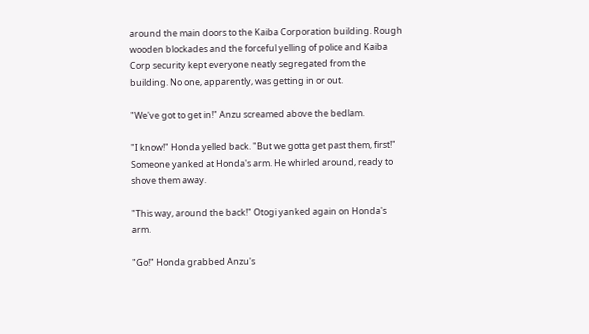around the main doors to the Kaiba Corporation building. Rough wooden blockades and the forceful yelling of police and Kaiba Corp security kept everyone neatly segregated from the building. No one, apparently, was getting in or out.

"We've got to get in!" Anzu screamed above the bedlam.

"I know!" Honda yelled back. "But we gotta get past them, first!" Someone yanked at Honda's arm. He whirled around, ready to shove them away.

"This way, around the back!" Otogi yanked again on Honda's arm.

"Go!" Honda grabbed Anzu's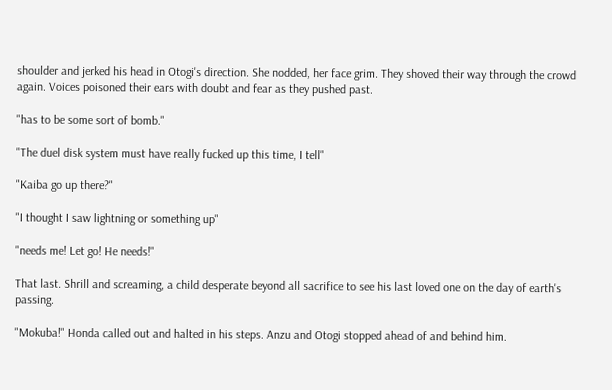shoulder and jerked his head in Otogi's direction. She nodded, her face grim. They shoved their way through the crowd again. Voices poisoned their ears with doubt and fear as they pushed past.

"has to be some sort of bomb."

"The duel disk system must have really fucked up this time, I tell"

"Kaiba go up there?"

"I thought I saw lightning or something up"

"needs me! Let go! He needs!"

That last. Shrill and screaming, a child desperate beyond all sacrifice to see his last loved one on the day of earth's passing.

"Mokuba!" Honda called out and halted in his steps. Anzu and Otogi stopped ahead of and behind him.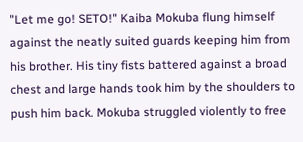"Let me go! SETO!" Kaiba Mokuba flung himself against the neatly suited guards keeping him from his brother. His tiny fists battered against a broad chest and large hands took him by the shoulders to push him back. Mokuba struggled violently to free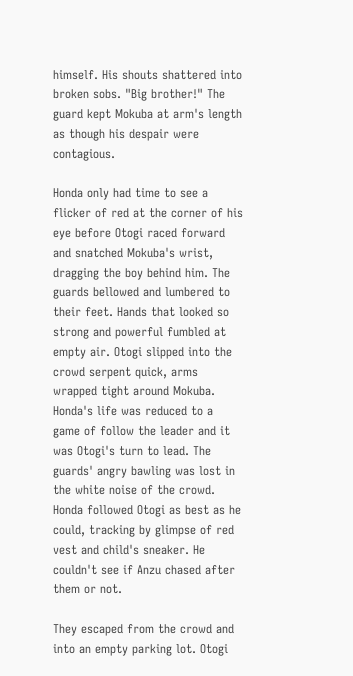himself. His shouts shattered into broken sobs. "Big brother!" The guard kept Mokuba at arm's length as though his despair were contagious.

Honda only had time to see a flicker of red at the corner of his eye before Otogi raced forward and snatched Mokuba's wrist, dragging the boy behind him. The guards bellowed and lumbered to their feet. Hands that looked so strong and powerful fumbled at empty air. Otogi slipped into the crowd serpent quick, arms wrapped tight around Mokuba. Honda's life was reduced to a game of follow the leader and it was Otogi's turn to lead. The guards' angry bawling was lost in the white noise of the crowd. Honda followed Otogi as best as he could, tracking by glimpse of red vest and child's sneaker. He couldn't see if Anzu chased after them or not.

They escaped from the crowd and into an empty parking lot. Otogi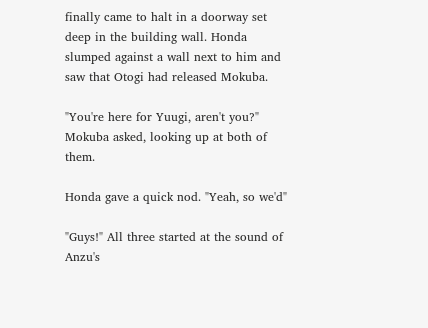finally came to halt in a doorway set deep in the building wall. Honda slumped against a wall next to him and saw that Otogi had released Mokuba.

"You're here for Yuugi, aren't you?" Mokuba asked, looking up at both of them.

Honda gave a quick nod. "Yeah, so we'd"

"Guys!" All three started at the sound of Anzu's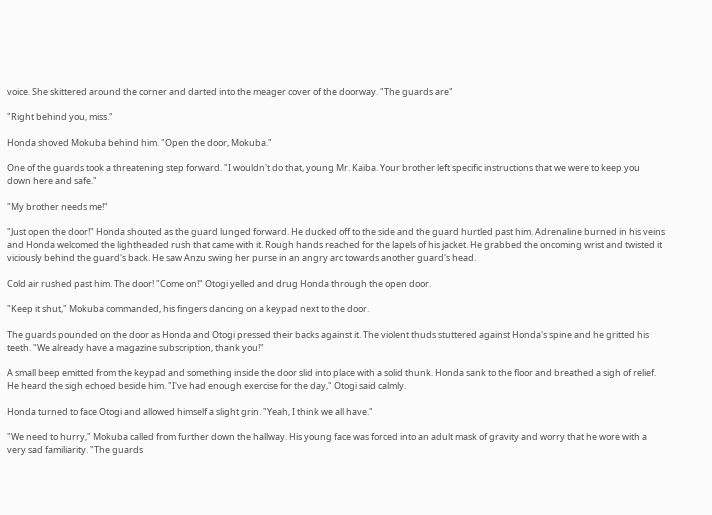voice. She skittered around the corner and darted into the meager cover of the doorway. "The guards are"

"Right behind you, miss."

Honda shoved Mokuba behind him. "Open the door, Mokuba."

One of the guards took a threatening step forward. "I wouldn't do that, young Mr. Kaiba. Your brother left specific instructions that we were to keep you down here and safe."

"My brother needs me!"

"Just open the door!" Honda shouted as the guard lunged forward. He ducked off to the side and the guard hurtled past him. Adrenaline burned in his veins and Honda welcomed the lightheaded rush that came with it. Rough hands reached for the lapels of his jacket. He grabbed the oncoming wrist and twisted it viciously behind the guard's back. He saw Anzu swing her purse in an angry arc towards another guard's head.

Cold air rushed past him. The door! "Come on!" Otogi yelled and drug Honda through the open door.

"Keep it shut," Mokuba commanded, his fingers dancing on a keypad next to the door.

The guards pounded on the door as Honda and Otogi pressed their backs against it. The violent thuds stuttered against Honda's spine and he gritted his teeth. "We already have a magazine subscription, thank you!"

A small beep emitted from the keypad and something inside the door slid into place with a solid thunk. Honda sank to the floor and breathed a sigh of relief. He heard the sigh echoed beside him. "I've had enough exercise for the day," Otogi said calmly.

Honda turned to face Otogi and allowed himself a slight grin. "Yeah, I think we all have."

"We need to hurry," Mokuba called from further down the hallway. His young face was forced into an adult mask of gravity and worry that he wore with a very sad familiarity. "The guards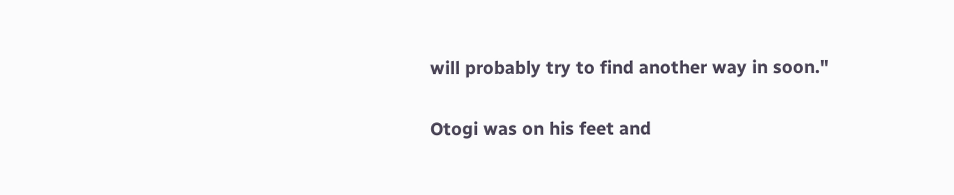will probably try to find another way in soon."

Otogi was on his feet and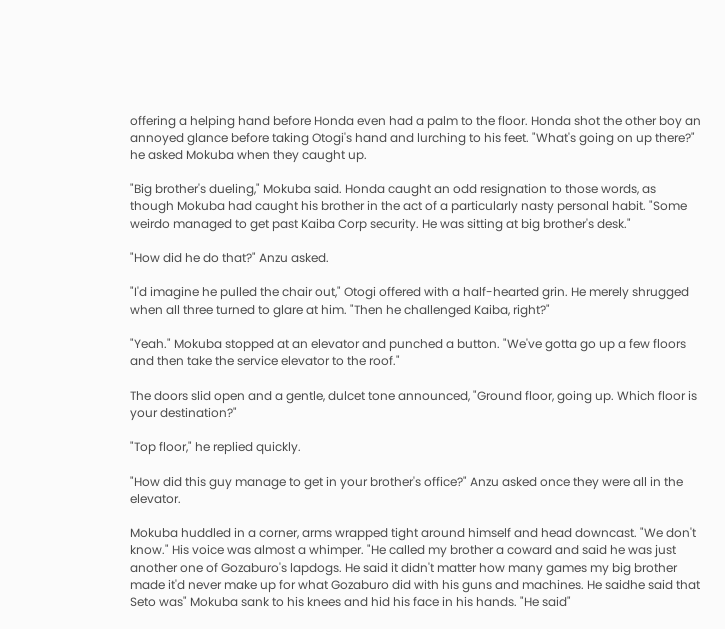offering a helping hand before Honda even had a palm to the floor. Honda shot the other boy an annoyed glance before taking Otogi's hand and lurching to his feet. "What's going on up there?" he asked Mokuba when they caught up.

"Big brother's dueling," Mokuba said. Honda caught an odd resignation to those words, as though Mokuba had caught his brother in the act of a particularly nasty personal habit. "Some weirdo managed to get past Kaiba Corp security. He was sitting at big brother's desk."

"How did he do that?" Anzu asked.

"I'd imagine he pulled the chair out," Otogi offered with a half-hearted grin. He merely shrugged when all three turned to glare at him. "Then he challenged Kaiba, right?"

"Yeah." Mokuba stopped at an elevator and punched a button. "We've gotta go up a few floors and then take the service elevator to the roof."

The doors slid open and a gentle, dulcet tone announced, "Ground floor, going up. Which floor is your destination?"

"Top floor," he replied quickly.

"How did this guy manage to get in your brother's office?" Anzu asked once they were all in the elevator.

Mokuba huddled in a corner, arms wrapped tight around himself and head downcast. "We don't know." His voice was almost a whimper. "He called my brother a coward and said he was just another one of Gozaburo's lapdogs. He said it didn't matter how many games my big brother made it'd never make up for what Gozaburo did with his guns and machines. He saidhe said that Seto was" Mokuba sank to his knees and hid his face in his hands. "He said"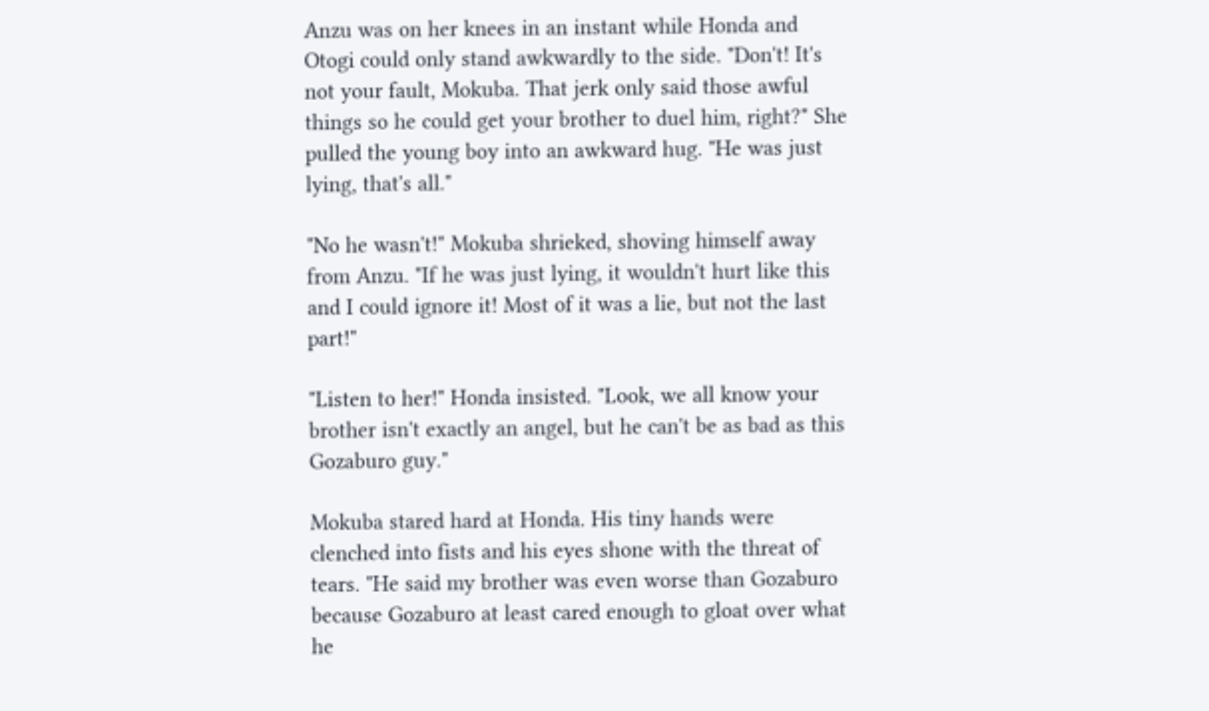Anzu was on her knees in an instant while Honda and Otogi could only stand awkwardly to the side. "Don't! It's not your fault, Mokuba. That jerk only said those awful things so he could get your brother to duel him, right?" She pulled the young boy into an awkward hug. "He was just lying, that's all."

"No he wasn't!" Mokuba shrieked, shoving himself away from Anzu. "If he was just lying, it wouldn't hurt like this and I could ignore it! Most of it was a lie, but not the last part!"

"Listen to her!" Honda insisted. "Look, we all know your brother isn't exactly an angel, but he can't be as bad as this Gozaburo guy."

Mokuba stared hard at Honda. His tiny hands were clenched into fists and his eyes shone with the threat of tears. "He said my brother was even worse than Gozaburo because Gozaburo at least cared enough to gloat over what he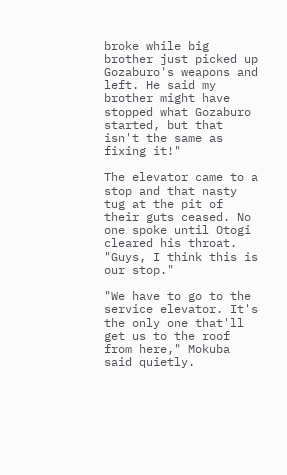broke while big brother just picked up Gozaburo's weapons and left. He said my brother might have stopped what Gozaburo started, but that isn't the same as fixing it!"

The elevator came to a stop and that nasty tug at the pit of their guts ceased. No one spoke until Otogi cleared his throat. "Guys, I think this is our stop."

"We have to go to the service elevator. It's the only one that'll get us to the roof from here," Mokuba said quietly.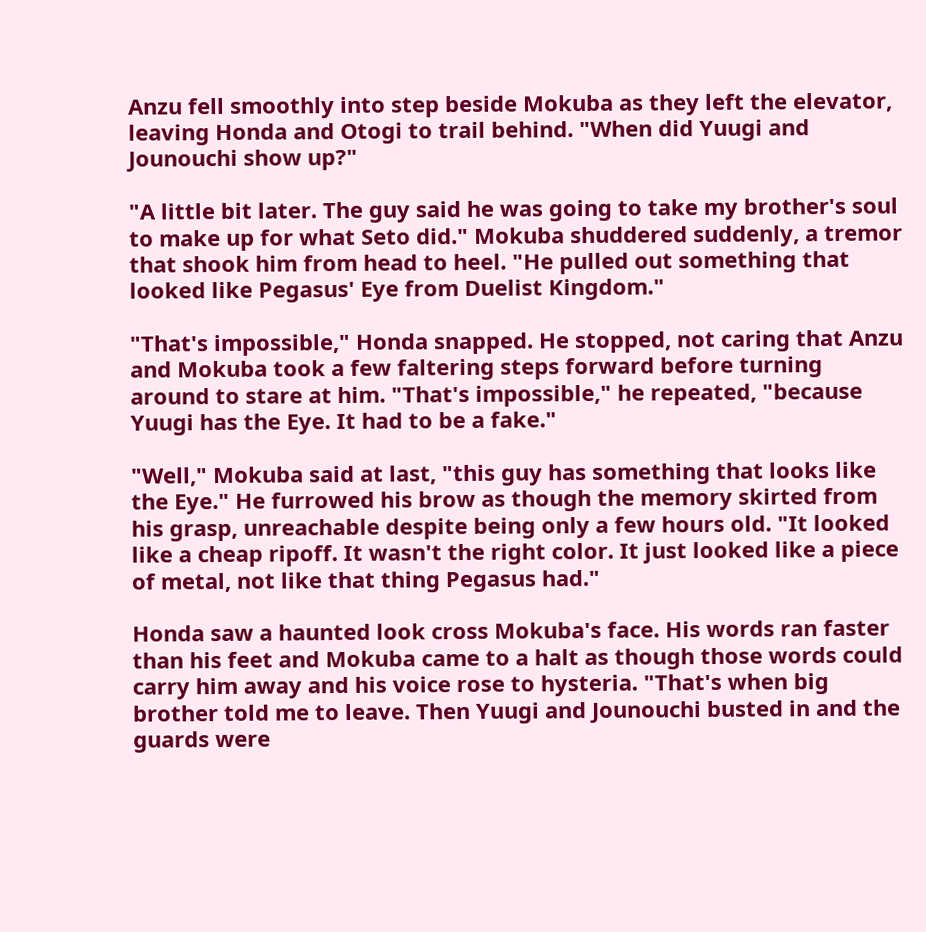Anzu fell smoothly into step beside Mokuba as they left the elevator, leaving Honda and Otogi to trail behind. "When did Yuugi and Jounouchi show up?"

"A little bit later. The guy said he was going to take my brother's soul to make up for what Seto did." Mokuba shuddered suddenly, a tremor that shook him from head to heel. "He pulled out something that looked like Pegasus' Eye from Duelist Kingdom."

"That's impossible," Honda snapped. He stopped, not caring that Anzu and Mokuba took a few faltering steps forward before turning around to stare at him. "That's impossible," he repeated, "because Yuugi has the Eye. It had to be a fake."

"Well," Mokuba said at last, "this guy has something that looks like the Eye." He furrowed his brow as though the memory skirted from his grasp, unreachable despite being only a few hours old. "It looked like a cheap ripoff. It wasn't the right color. It just looked like a piece of metal, not like that thing Pegasus had."

Honda saw a haunted look cross Mokuba's face. His words ran faster than his feet and Mokuba came to a halt as though those words could carry him away and his voice rose to hysteria. "That's when big brother told me to leave. Then Yuugi and Jounouchi busted in and the guards were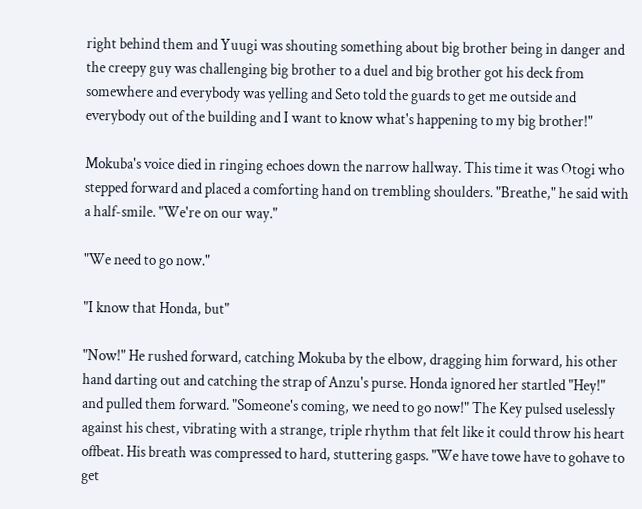right behind them and Yuugi was shouting something about big brother being in danger and the creepy guy was challenging big brother to a duel and big brother got his deck from somewhere and everybody was yelling and Seto told the guards to get me outside and everybody out of the building and I want to know what's happening to my big brother!"

Mokuba's voice died in ringing echoes down the narrow hallway. This time it was Otogi who stepped forward and placed a comforting hand on trembling shoulders. "Breathe," he said with a half-smile. "We're on our way."

"We need to go now."

"I know that Honda, but"

"Now!" He rushed forward, catching Mokuba by the elbow, dragging him forward, his other hand darting out and catching the strap of Anzu's purse. Honda ignored her startled "Hey!" and pulled them forward. "Someone's coming, we need to go now!" The Key pulsed uselessly against his chest, vibrating with a strange, triple rhythm that felt like it could throw his heart offbeat. His breath was compressed to hard, stuttering gasps. "We have towe have to gohave to get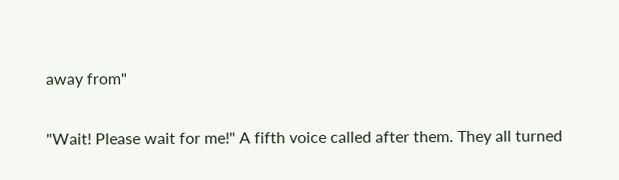away from"

"Wait! Please wait for me!" A fifth voice called after them. They all turned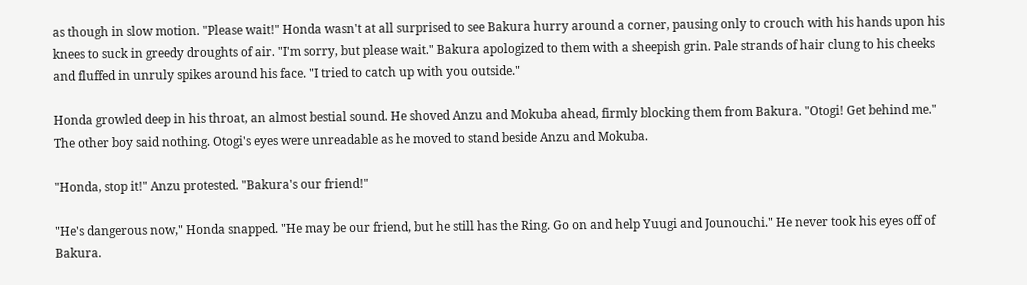as though in slow motion. "Please wait!" Honda wasn't at all surprised to see Bakura hurry around a corner, pausing only to crouch with his hands upon his knees to suck in greedy droughts of air. "I'm sorry, but please wait." Bakura apologized to them with a sheepish grin. Pale strands of hair clung to his cheeks and fluffed in unruly spikes around his face. "I tried to catch up with you outside."

Honda growled deep in his throat, an almost bestial sound. He shoved Anzu and Mokuba ahead, firmly blocking them from Bakura. "Otogi! Get behind me." The other boy said nothing. Otogi's eyes were unreadable as he moved to stand beside Anzu and Mokuba.

"Honda, stop it!" Anzu protested. "Bakura's our friend!"

"He's dangerous now," Honda snapped. "He may be our friend, but he still has the Ring. Go on and help Yuugi and Jounouchi." He never took his eyes off of Bakura.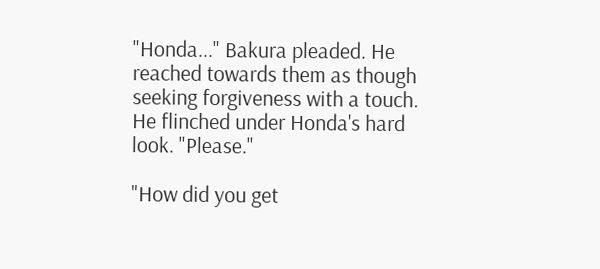"Honda..." Bakura pleaded. He reached towards them as though seeking forgiveness with a touch. He flinched under Honda's hard look. "Please."

"How did you get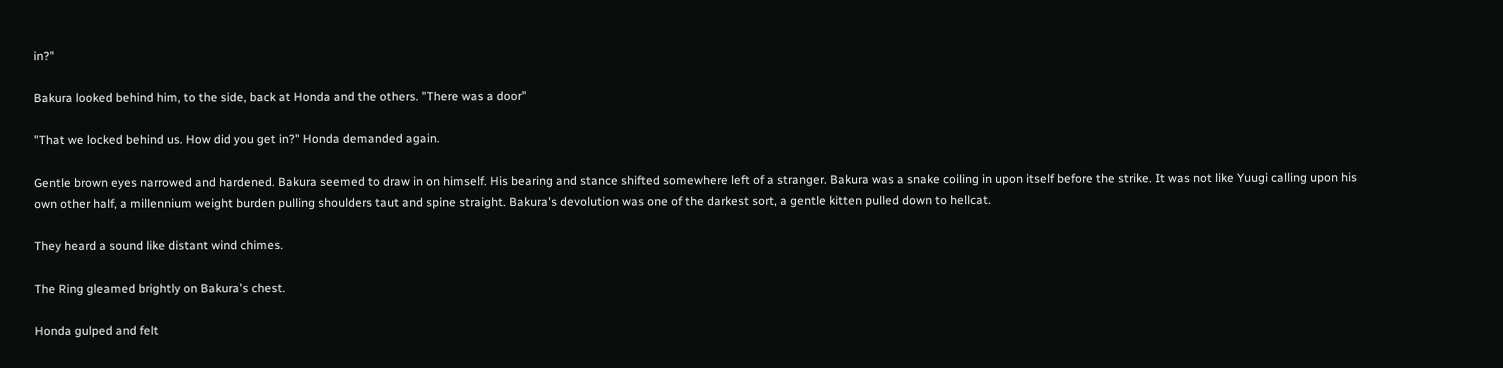in?"

Bakura looked behind him, to the side, back at Honda and the others. "There was a door"

"That we locked behind us. How did you get in?" Honda demanded again.

Gentle brown eyes narrowed and hardened. Bakura seemed to draw in on himself. His bearing and stance shifted somewhere left of a stranger. Bakura was a snake coiling in upon itself before the strike. It was not like Yuugi calling upon his own other half, a millennium weight burden pulling shoulders taut and spine straight. Bakura's devolution was one of the darkest sort, a gentle kitten pulled down to hellcat.

They heard a sound like distant wind chimes.

The Ring gleamed brightly on Bakura's chest.

Honda gulped and felt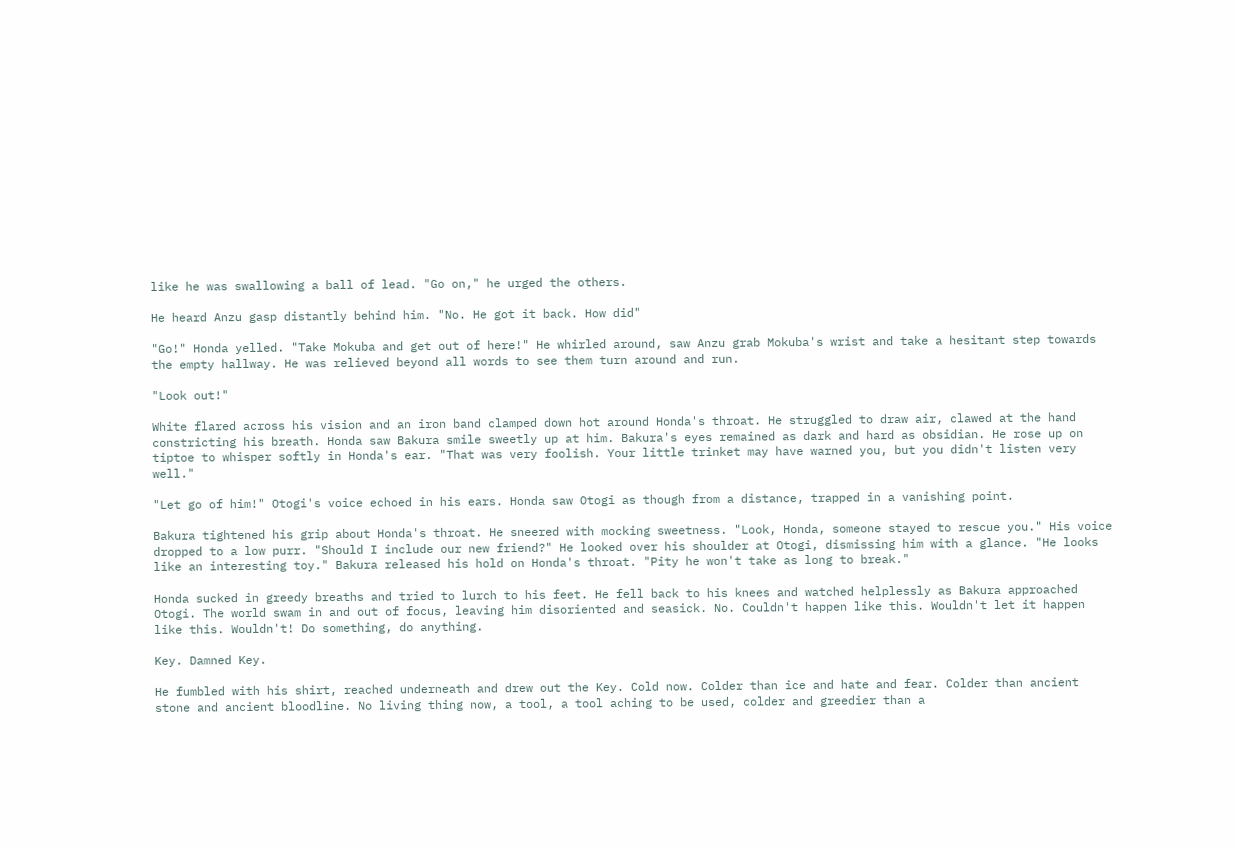like he was swallowing a ball of lead. "Go on," he urged the others.

He heard Anzu gasp distantly behind him. "No. He got it back. How did"

"Go!" Honda yelled. "Take Mokuba and get out of here!" He whirled around, saw Anzu grab Mokuba's wrist and take a hesitant step towards the empty hallway. He was relieved beyond all words to see them turn around and run.

"Look out!"

White flared across his vision and an iron band clamped down hot around Honda's throat. He struggled to draw air, clawed at the hand constricting his breath. Honda saw Bakura smile sweetly up at him. Bakura's eyes remained as dark and hard as obsidian. He rose up on tiptoe to whisper softly in Honda's ear. "That was very foolish. Your little trinket may have warned you, but you didn't listen very well."

"Let go of him!" Otogi's voice echoed in his ears. Honda saw Otogi as though from a distance, trapped in a vanishing point.

Bakura tightened his grip about Honda's throat. He sneered with mocking sweetness. "Look, Honda, someone stayed to rescue you." His voice dropped to a low purr. "Should I include our new friend?" He looked over his shoulder at Otogi, dismissing him with a glance. "He looks like an interesting toy." Bakura released his hold on Honda's throat. "Pity he won't take as long to break."

Honda sucked in greedy breaths and tried to lurch to his feet. He fell back to his knees and watched helplessly as Bakura approached Otogi. The world swam in and out of focus, leaving him disoriented and seasick. No. Couldn't happen like this. Wouldn't let it happen like this. Wouldn't! Do something, do anything.

Key. Damned Key.

He fumbled with his shirt, reached underneath and drew out the Key. Cold now. Colder than ice and hate and fear. Colder than ancient stone and ancient bloodline. No living thing now, a tool, a tool aching to be used, colder and greedier than a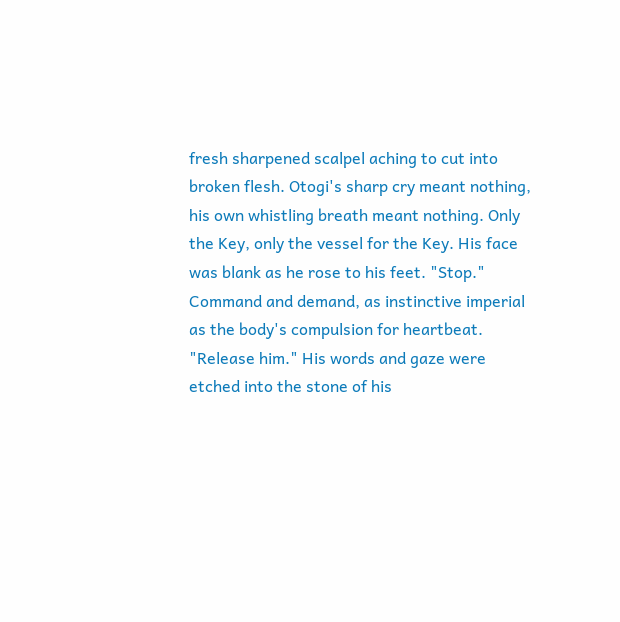fresh sharpened scalpel aching to cut into broken flesh. Otogi's sharp cry meant nothing, his own whistling breath meant nothing. Only the Key, only the vessel for the Key. His face was blank as he rose to his feet. "Stop." Command and demand, as instinctive imperial as the body's compulsion for heartbeat. "Release him." His words and gaze were etched into the stone of his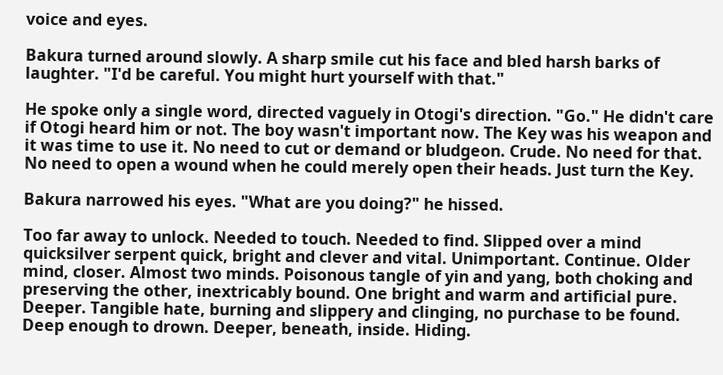voice and eyes.

Bakura turned around slowly. A sharp smile cut his face and bled harsh barks of laughter. "I'd be careful. You might hurt yourself with that."

He spoke only a single word, directed vaguely in Otogi's direction. "Go." He didn't care if Otogi heard him or not. The boy wasn't important now. The Key was his weapon and it was time to use it. No need to cut or demand or bludgeon. Crude. No need for that. No need to open a wound when he could merely open their heads. Just turn the Key.

Bakura narrowed his eyes. "What are you doing?" he hissed.

Too far away to unlock. Needed to touch. Needed to find. Slipped over a mind quicksilver serpent quick, bright and clever and vital. Unimportant. Continue. Older mind, closer. Almost two minds. Poisonous tangle of yin and yang, both choking and preserving the other, inextricably bound. One bright and warm and artificial pure. Deeper. Tangible hate, burning and slippery and clinging, no purchase to be found. Deep enough to drown. Deeper, beneath, inside. Hiding.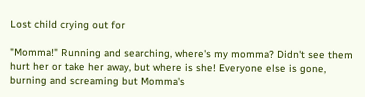Lost child crying out for

"Momma!" Running and searching, where's my momma? Didn't see them hurt her or take her away, but where is she! Everyone else is gone, burning and screaming but Momma's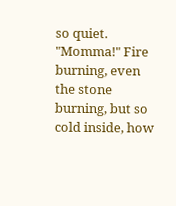so quiet. "Momma!" Fire burning, even the stone burning, but so cold inside, how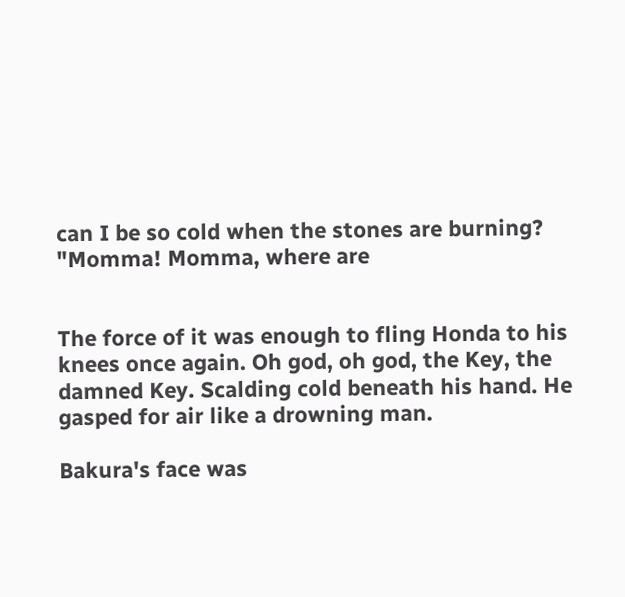can I be so cold when the stones are burning? "Momma! Momma, where are


The force of it was enough to fling Honda to his knees once again. Oh god, oh god, the Key, the damned Key. Scalding cold beneath his hand. He gasped for air like a drowning man.

Bakura's face was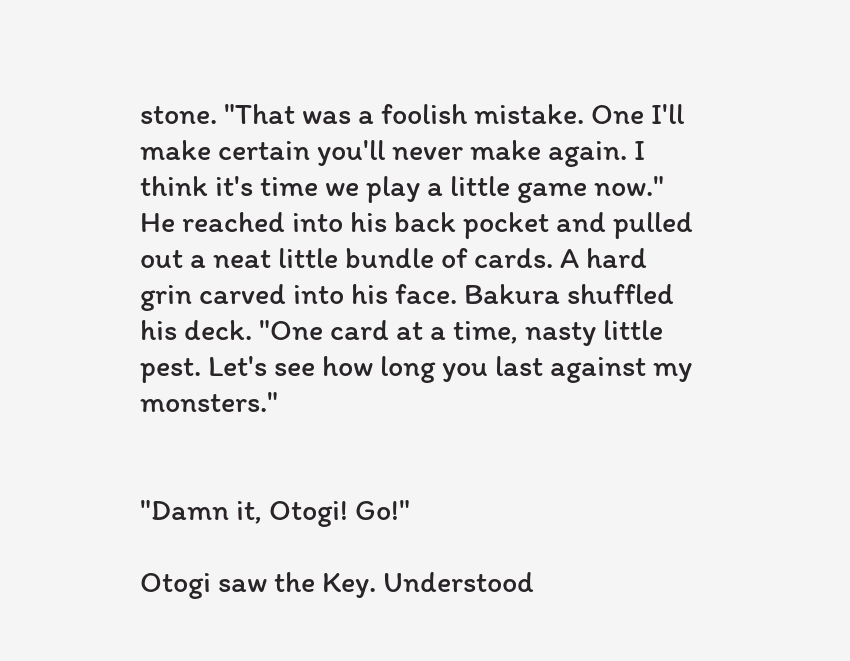stone. "That was a foolish mistake. One I'll make certain you'll never make again. I think it's time we play a little game now." He reached into his back pocket and pulled out a neat little bundle of cards. A hard grin carved into his face. Bakura shuffled his deck. "One card at a time, nasty little pest. Let's see how long you last against my monsters."


"Damn it, Otogi! Go!"

Otogi saw the Key. Understood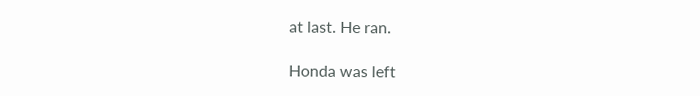at last. He ran.

Honda was left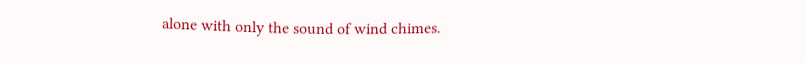alone with only the sound of wind chimes.